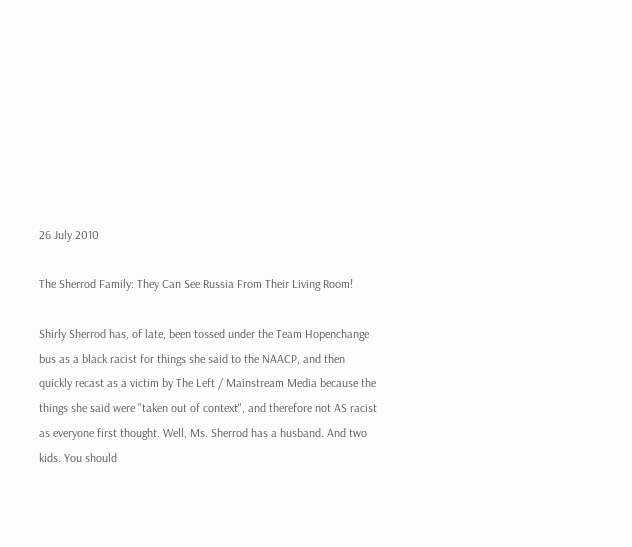26 July 2010

The Sherrod Family: They Can See Russia From Their Living Room!

Shirly Sherrod has, of late, been tossed under the Team Hopenchange bus as a black racist for things she said to the NAACP, and then quickly recast as a victim by The Left / Mainstream Media because the things she said were "taken out of context", and therefore not AS racist as everyone first thought. Well, Ms. Sherrod has a husband. And two kids. You should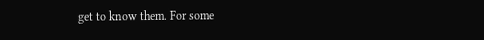get to know them. For some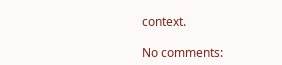context.

No comments: